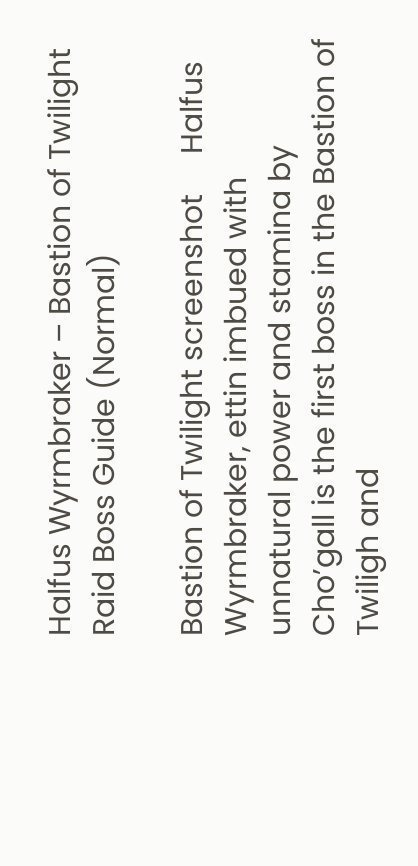Halfus Wyrmbraker – Bastion of Twilight Raid Boss Guide (Normal)

Bastion of Twilight screenshot     Halfus Wyrmbraker, ettin imbued with unnatural power and stamina by Cho’gall is the first boss in the Bastion of Twiligh and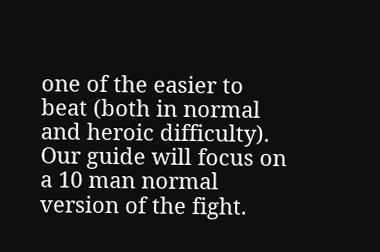one of the easier to beat (both in normal and heroic difficulty). Our guide will focus on a 10 man normal version of the fight.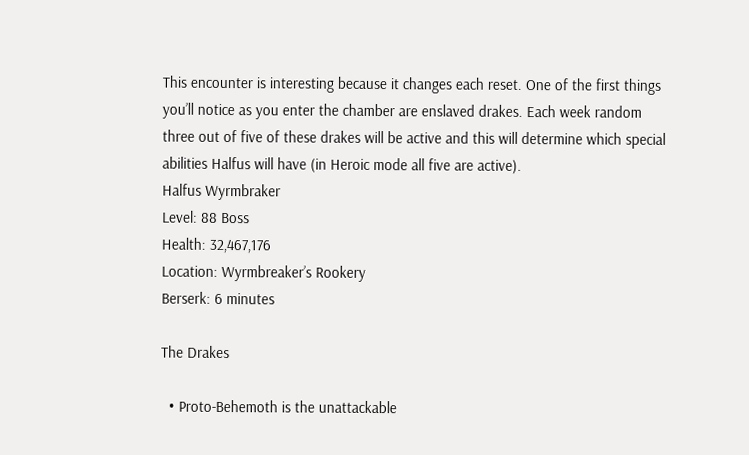This encounter is interesting because it changes each reset. One of the first things you’ll notice as you enter the chamber are enslaved drakes. Each week random three out of five of these drakes will be active and this will determine which special abilities Halfus will have (in Heroic mode all five are active).
Halfus Wyrmbraker
Level: 88 Boss
Health: 32,467,176
Location: Wyrmbreaker’s Rookery
Berserk: 6 minutes

The Drakes

  • Proto-Behemoth is the unattackable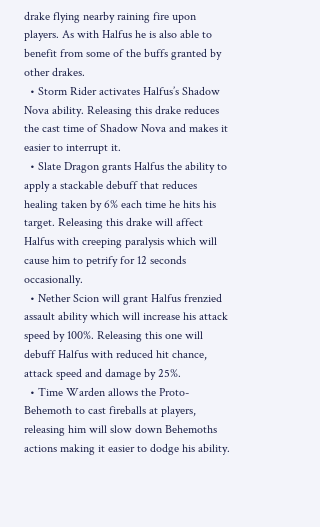drake flying nearby raining fire upon players. As with Halfus he is also able to benefit from some of the buffs granted by other drakes.
  • Storm Rider activates Halfus’s Shadow Nova ability. Releasing this drake reduces the cast time of Shadow Nova and makes it easier to interrupt it.
  • Slate Dragon grants Halfus the ability to apply a stackable debuff that reduces healing taken by 6% each time he hits his target. Releasing this drake will affect Halfus with creeping paralysis which will cause him to petrify for 12 seconds occasionally.
  • Nether Scion will grant Halfus frenzied assault ability which will increase his attack speed by 100%. Releasing this one will debuff Halfus with reduced hit chance, attack speed and damage by 25%.
  • Time Warden allows the Proto-Behemoth to cast fireballs at players, releasing him will slow down Behemoths actions making it easier to dodge his ability.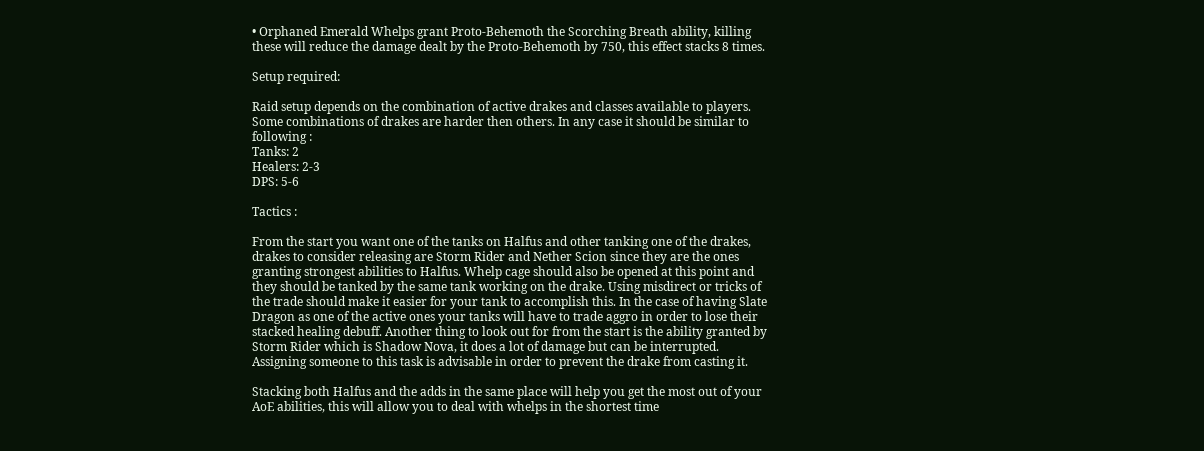• Orphaned Emerald Whelps grant Proto-Behemoth the Scorching Breath ability, killing these will reduce the damage dealt by the Proto-Behemoth by 750, this effect stacks 8 times.

Setup required:

Raid setup depends on the combination of active drakes and classes available to players. Some combinations of drakes are harder then others. In any case it should be similar to following :
Tanks: 2
Healers: 2-3
DPS: 5-6

Tactics :

From the start you want one of the tanks on Halfus and other tanking one of the drakes, drakes to consider releasing are Storm Rider and Nether Scion since they are the ones granting strongest abilities to Halfus. Whelp cage should also be opened at this point and they should be tanked by the same tank working on the drake. Using misdirect or tricks of the trade should make it easier for your tank to accomplish this. In the case of having Slate Dragon as one of the active ones your tanks will have to trade aggro in order to lose their stacked healing debuff. Another thing to look out for from the start is the ability granted by Storm Rider which is Shadow Nova, it does a lot of damage but can be interrupted. Assigning someone to this task is advisable in order to prevent the drake from casting it.

Stacking both Halfus and the adds in the same place will help you get the most out of your AoE abilities, this will allow you to deal with whelps in the shortest time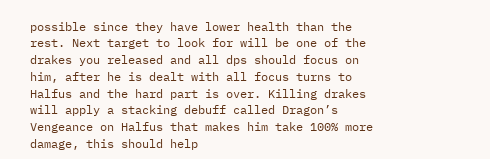possible since they have lower health than the rest. Next target to look for will be one of the drakes you released and all dps should focus on him, after he is dealt with all focus turns to Halfus and the hard part is over. Killing drakes will apply a stacking debuff called Dragon’s Vengeance on Halfus that makes him take 100% more damage, this should help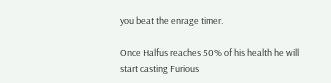you beat the enrage timer.

Once Halfus reaches 50% of his health he will start casting Furious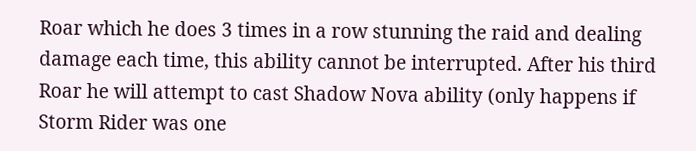Roar which he does 3 times in a row stunning the raid and dealing damage each time, this ability cannot be interrupted. After his third Roar he will attempt to cast Shadow Nova ability (only happens if Storm Rider was one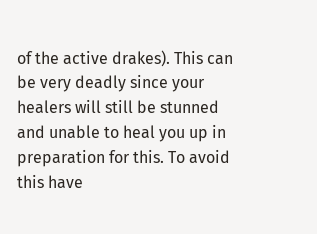of the active drakes). This can be very deadly since your healers will still be stunned and unable to heal you up in preparation for this. To avoid this have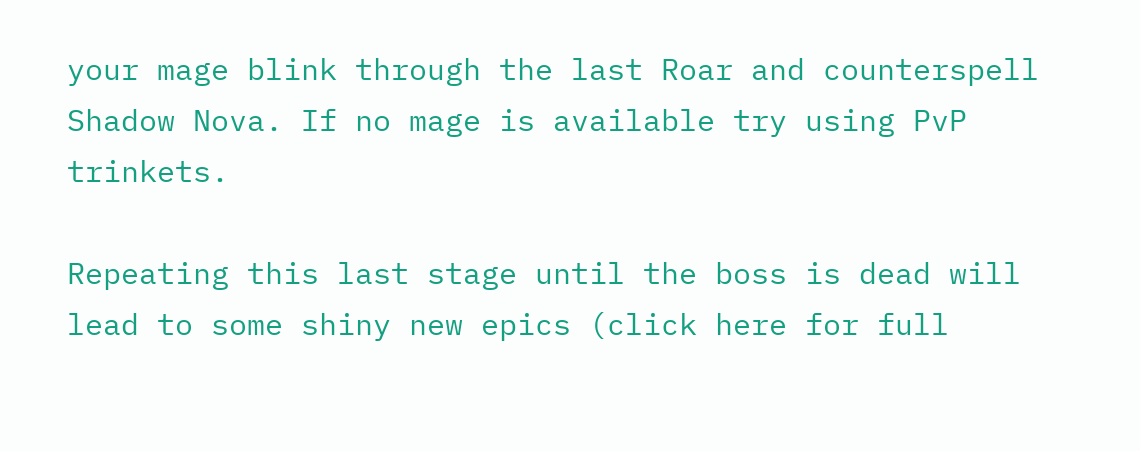your mage blink through the last Roar and counterspell Shadow Nova. If no mage is available try using PvP trinkets.

Repeating this last stage until the boss is dead will lead to some shiny new epics (click here for full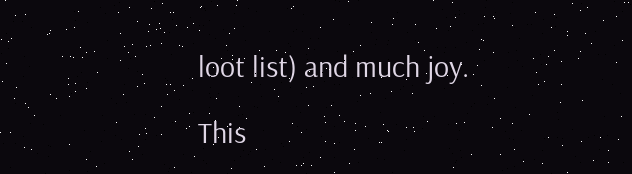loot list) and much joy.

This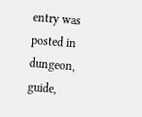entry was posted in dungeon, guide,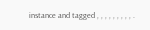instance and tagged , , , , , , , , , .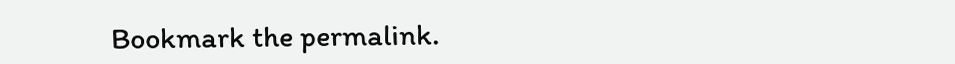Bookmark the permalink.